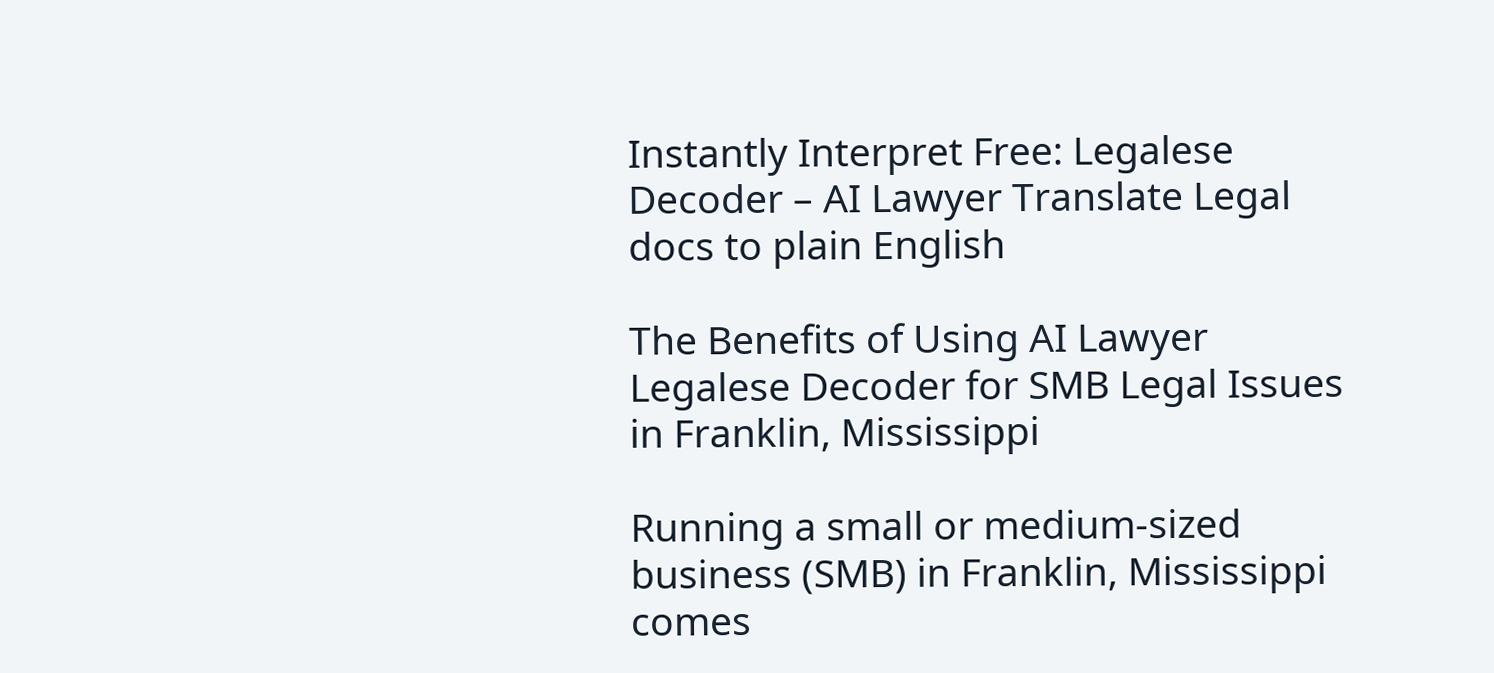Instantly Interpret Free: Legalese Decoder – AI Lawyer Translate Legal docs to plain English

The Benefits of Using AI Lawyer Legalese Decoder for SMB Legal Issues in Franklin, Mississippi

Running a small or medium-sized business (SMB) in Franklin, Mississippi comes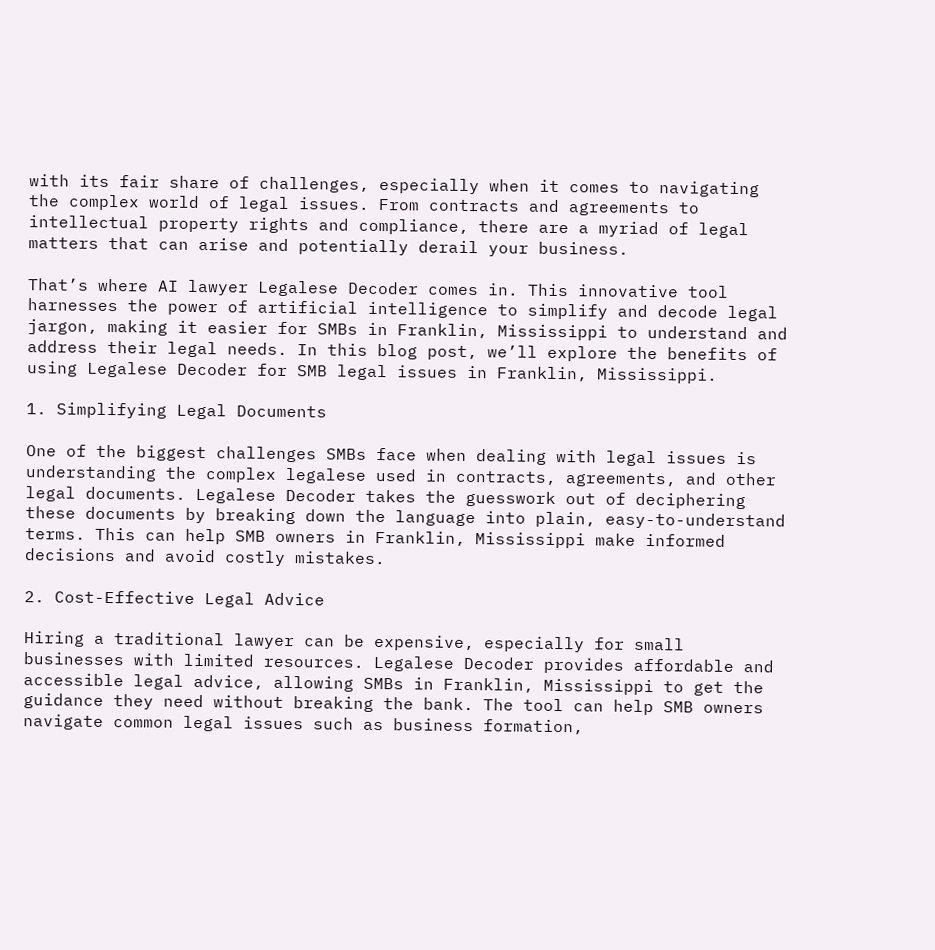with its fair share of challenges, especially when it comes to navigating the complex world of legal issues. From contracts and agreements to intellectual property rights and compliance, there are a myriad of legal matters that can arise and potentially derail your business.

That’s where AI lawyer Legalese Decoder comes in. This innovative tool harnesses the power of artificial intelligence to simplify and decode legal jargon, making it easier for SMBs in Franklin, Mississippi to understand and address their legal needs. In this blog post, we’ll explore the benefits of using Legalese Decoder for SMB legal issues in Franklin, Mississippi.

1. Simplifying Legal Documents

One of the biggest challenges SMBs face when dealing with legal issues is understanding the complex legalese used in contracts, agreements, and other legal documents. Legalese Decoder takes the guesswork out of deciphering these documents by breaking down the language into plain, easy-to-understand terms. This can help SMB owners in Franklin, Mississippi make informed decisions and avoid costly mistakes.

2. Cost-Effective Legal Advice

Hiring a traditional lawyer can be expensive, especially for small businesses with limited resources. Legalese Decoder provides affordable and accessible legal advice, allowing SMBs in Franklin, Mississippi to get the guidance they need without breaking the bank. The tool can help SMB owners navigate common legal issues such as business formation,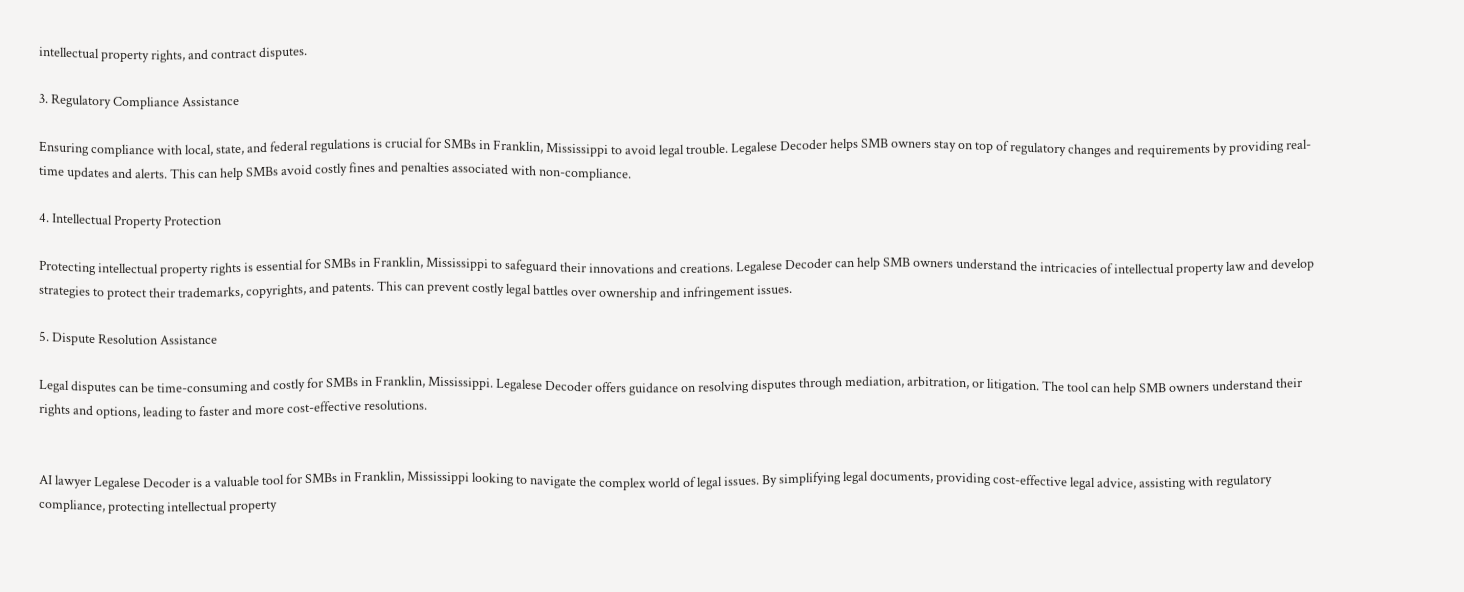intellectual property rights, and contract disputes.

3. Regulatory Compliance Assistance

Ensuring compliance with local, state, and federal regulations is crucial for SMBs in Franklin, Mississippi to avoid legal trouble. Legalese Decoder helps SMB owners stay on top of regulatory changes and requirements by providing real-time updates and alerts. This can help SMBs avoid costly fines and penalties associated with non-compliance.

4. Intellectual Property Protection

Protecting intellectual property rights is essential for SMBs in Franklin, Mississippi to safeguard their innovations and creations. Legalese Decoder can help SMB owners understand the intricacies of intellectual property law and develop strategies to protect their trademarks, copyrights, and patents. This can prevent costly legal battles over ownership and infringement issues.

5. Dispute Resolution Assistance

Legal disputes can be time-consuming and costly for SMBs in Franklin, Mississippi. Legalese Decoder offers guidance on resolving disputes through mediation, arbitration, or litigation. The tool can help SMB owners understand their rights and options, leading to faster and more cost-effective resolutions.


AI lawyer Legalese Decoder is a valuable tool for SMBs in Franklin, Mississippi looking to navigate the complex world of legal issues. By simplifying legal documents, providing cost-effective legal advice, assisting with regulatory compliance, protecting intellectual property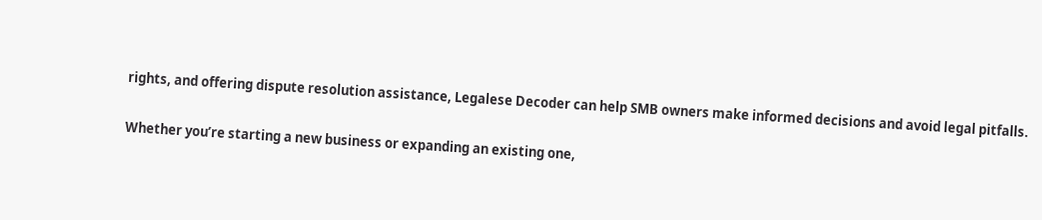rights, and offering dispute resolution assistance, Legalese Decoder can help SMB owners make informed decisions and avoid legal pitfalls.

Whether you’re starting a new business or expanding an existing one,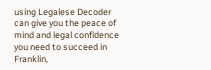using Legalese Decoder can give you the peace of mind and legal confidence you need to succeed in Franklin,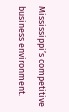Mississippi’s competitive business environment.